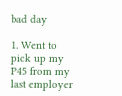bad day

1. Went to pick up my P45 from my last employer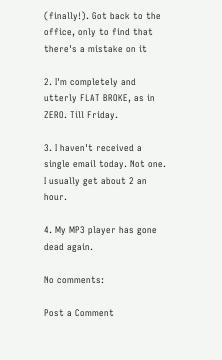(finally!). Got back to the office, only to find that there's a mistake on it

2. I'm completely and utterly FLAT BROKE, as in ZERO. Till Friday.

3. I haven't received a single email today. Not one. I usually get about 2 an hour.

4. My MP3 player has gone dead again.

No comments:

Post a Comment